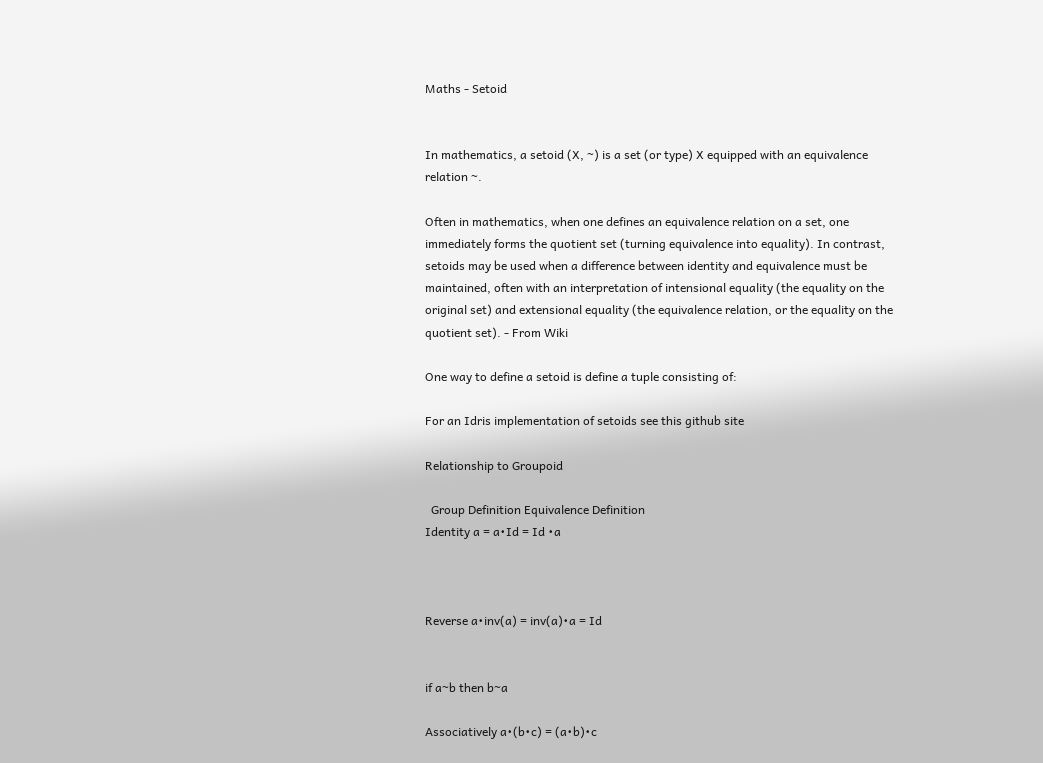Maths - Setoid


In mathematics, a setoid (X, ~) is a set (or type) X equipped with an equivalence relation ~.

Often in mathematics, when one defines an equivalence relation on a set, one immediately forms the quotient set (turning equivalence into equality). In contrast, setoids may be used when a difference between identity and equivalence must be maintained, often with an interpretation of intensional equality (the equality on the original set) and extensional equality (the equivalence relation, or the equality on the quotient set). - From Wiki

One way to define a setoid is define a tuple consisting of:

For an Idris implementation of setoids see this github site

Relationship to Groupoid

  Group Definition Equivalence Definition
Identity a = a•Id = Id •a



Reverse a•inv(a) = inv(a)•a = Id


if a~b then b~a

Associatively a•(b•c) = (a•b)•c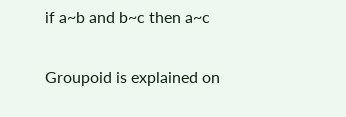if a~b and b~c then a~c

Groupoid is explained on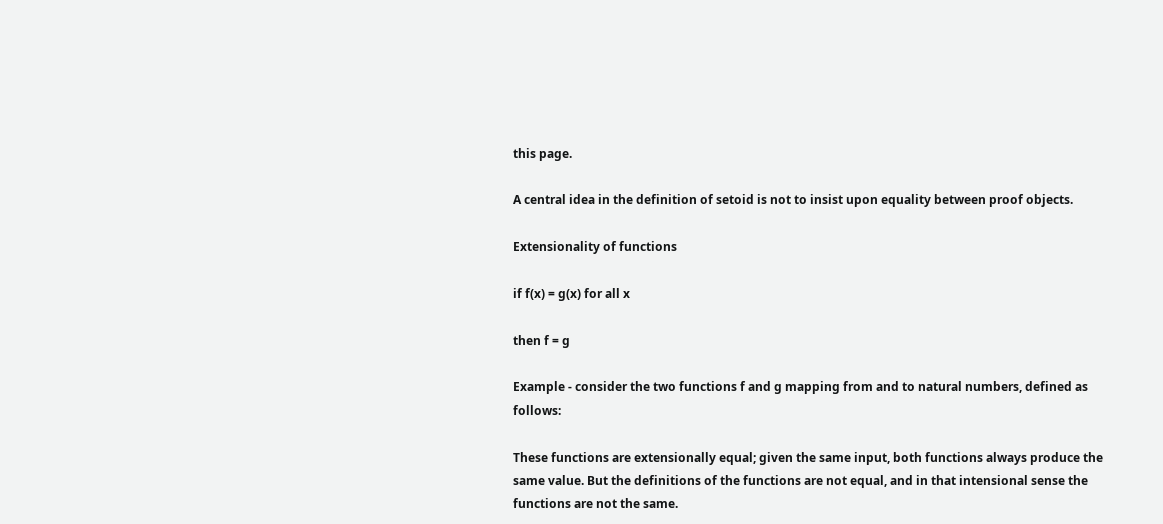this page.

A central idea in the definition of setoid is not to insist upon equality between proof objects.

Extensionality of functions

if f(x) = g(x) for all x

then f = g

Example - consider the two functions f and g mapping from and to natural numbers, defined as follows:

These functions are extensionally equal; given the same input, both functions always produce the same value. But the definitions of the functions are not equal, and in that intensional sense the functions are not the same.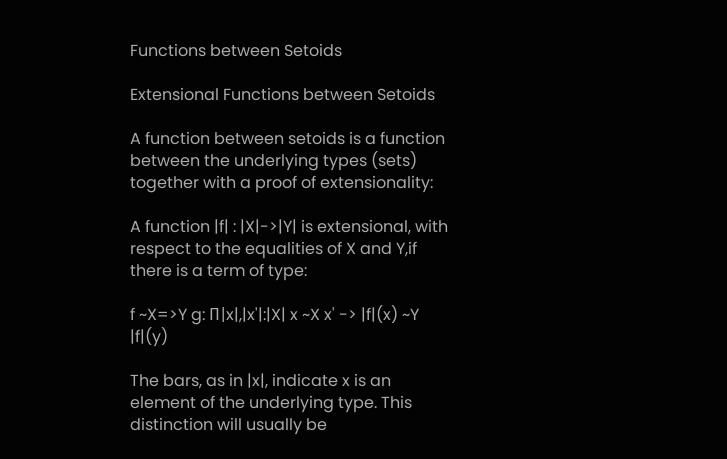Functions between Setoids

Extensional Functions between Setoids

A function between setoids is a function between the underlying types (sets) together with a proof of extensionality:

A function |f| : |X|->|Y| is extensional, with respect to the equalities of X and Y,if there is a term of type:

f ~X=>Y g: Π|x|,|x'|:|X| x ~X x' -> |f|(x) ~Y |f|(y)

The bars, as in |x|, indicate x is an element of the underlying type. This distinction will usually be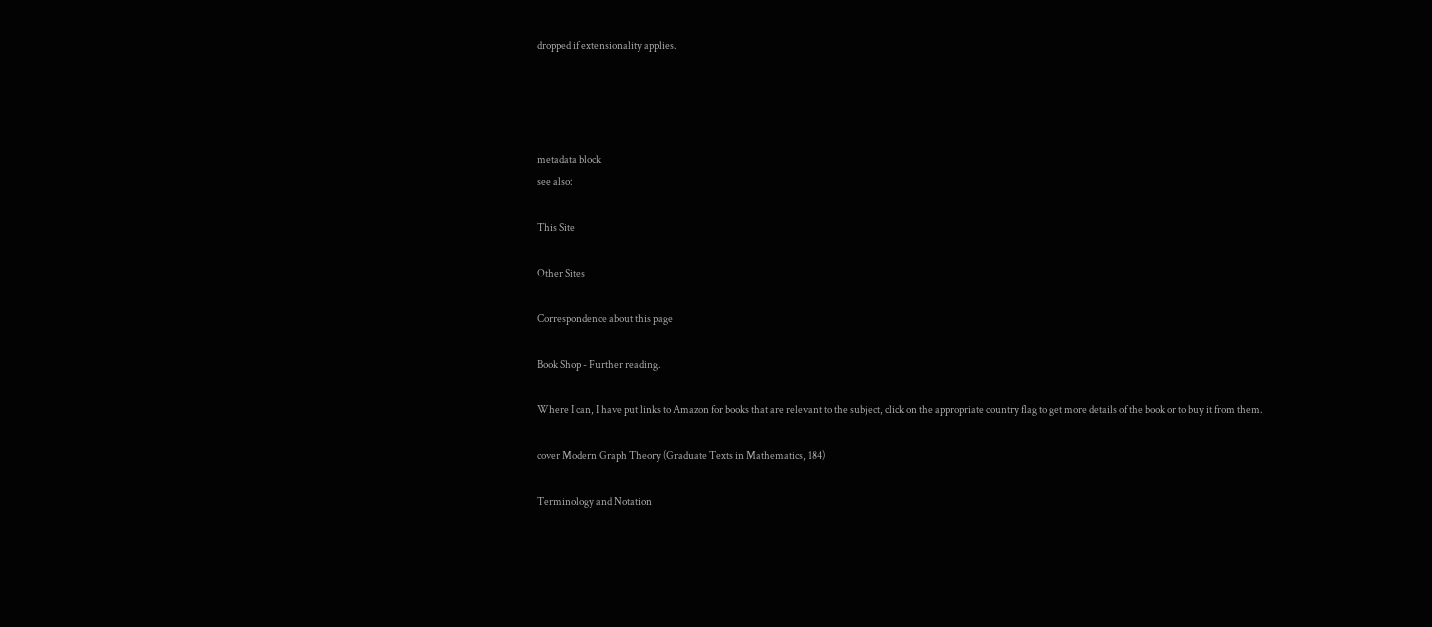dropped if extensionality applies.




metadata block
see also:

This Site

Other Sites

Correspondence about this page

Book Shop - Further reading.

Where I can, I have put links to Amazon for books that are relevant to the subject, click on the appropriate country flag to get more details of the book or to buy it from them.

cover Modern Graph Theory (Graduate Texts in Mathematics, 184)

Terminology and Notation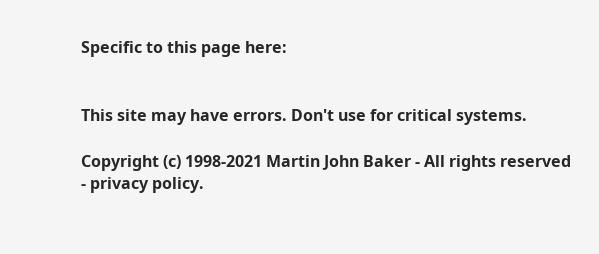Specific to this page here:


This site may have errors. Don't use for critical systems.

Copyright (c) 1998-2021 Martin John Baker - All rights reserved - privacy policy.